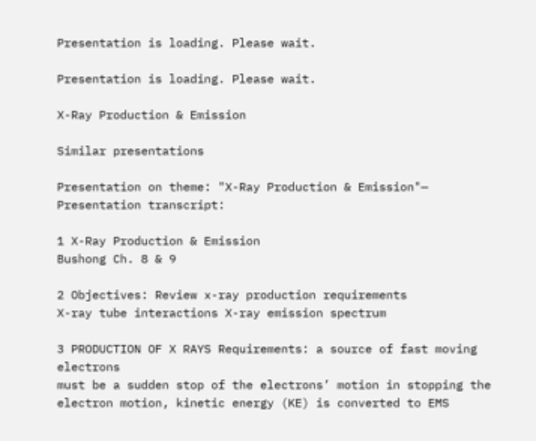Presentation is loading. Please wait.

Presentation is loading. Please wait.

X-Ray Production & Emission

Similar presentations

Presentation on theme: "X-Ray Production & Emission"— Presentation transcript:

1 X-Ray Production & Emission
Bushong Ch. 8 & 9

2 Objectives: Review x-ray production requirements
X-ray tube interactions X-ray emission spectrum

3 PRODUCTION OF X RAYS Requirements: a source of fast moving electrons
must be a sudden stop of the electrons’ motion in stopping the electron motion, kinetic energy (KE) is converted to EMS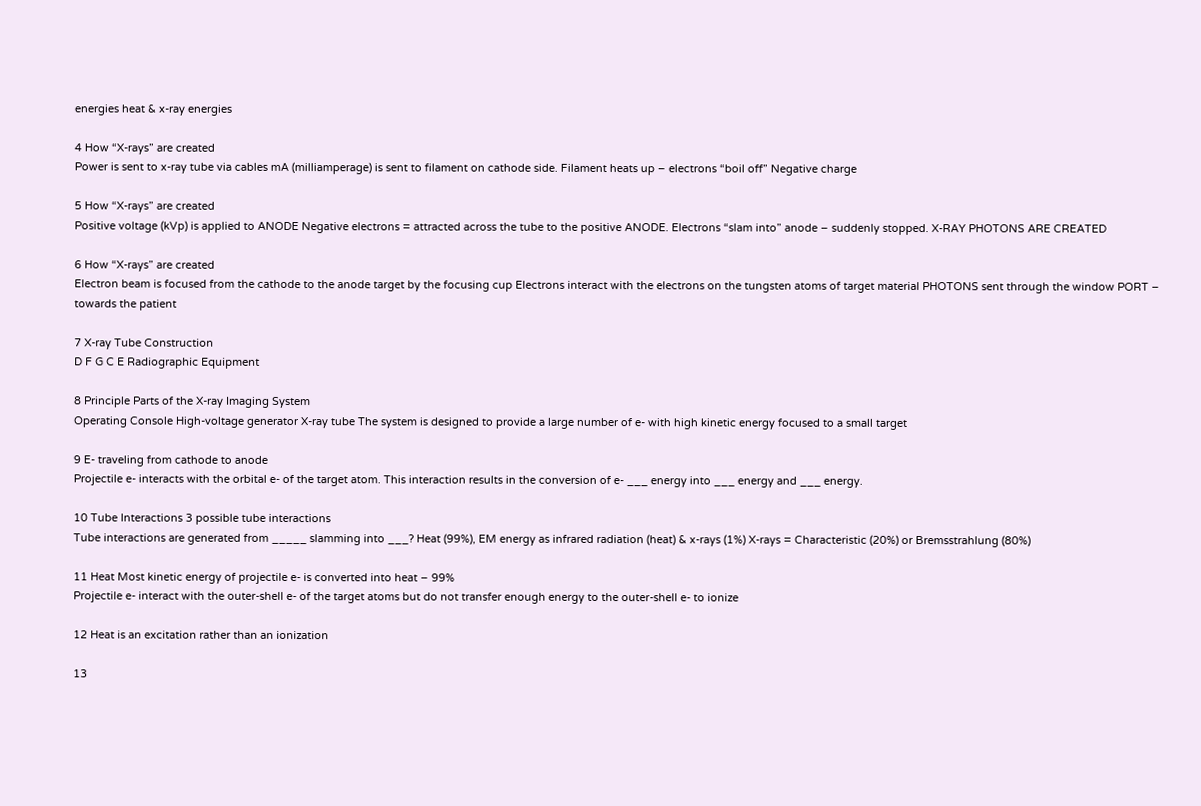energies heat & x-ray energies

4 How “X-rays” are created
Power is sent to x-ray tube via cables mA (milliamperage) is sent to filament on cathode side. Filament heats up – electrons “boil off” Negative charge

5 How “X-rays” are created
Positive voltage (kVp) is applied to ANODE Negative electrons = attracted across the tube to the positive ANODE. Electrons “slam into” anode – suddenly stopped. X-RAY PHOTONS ARE CREATED

6 How “X-rays” are created
Electron beam is focused from the cathode to the anode target by the focusing cup Electrons interact with the electrons on the tungsten atoms of target material PHOTONS sent through the window PORT – towards the patient

7 X-ray Tube Construction
D F G C E Radiographic Equipment

8 Principle Parts of the X-ray Imaging System
Operating Console High-voltage generator X-ray tube The system is designed to provide a large number of e- with high kinetic energy focused to a small target

9 E- traveling from cathode to anode
Projectile e- interacts with the orbital e- of the target atom. This interaction results in the conversion of e- ___ energy into ___ energy and ___ energy.

10 Tube Interactions 3 possible tube interactions
Tube interactions are generated from _____ slamming into ___? Heat (99%), EM energy as infrared radiation (heat) & x-rays (1%) X-rays = Characteristic (20%) or Bremsstrahlung (80%)

11 Heat Most kinetic energy of projectile e- is converted into heat – 99%
Projectile e- interact with the outer-shell e- of the target atoms but do not transfer enough energy to the outer-shell e- to ionize

12 Heat is an excitation rather than an ionization

13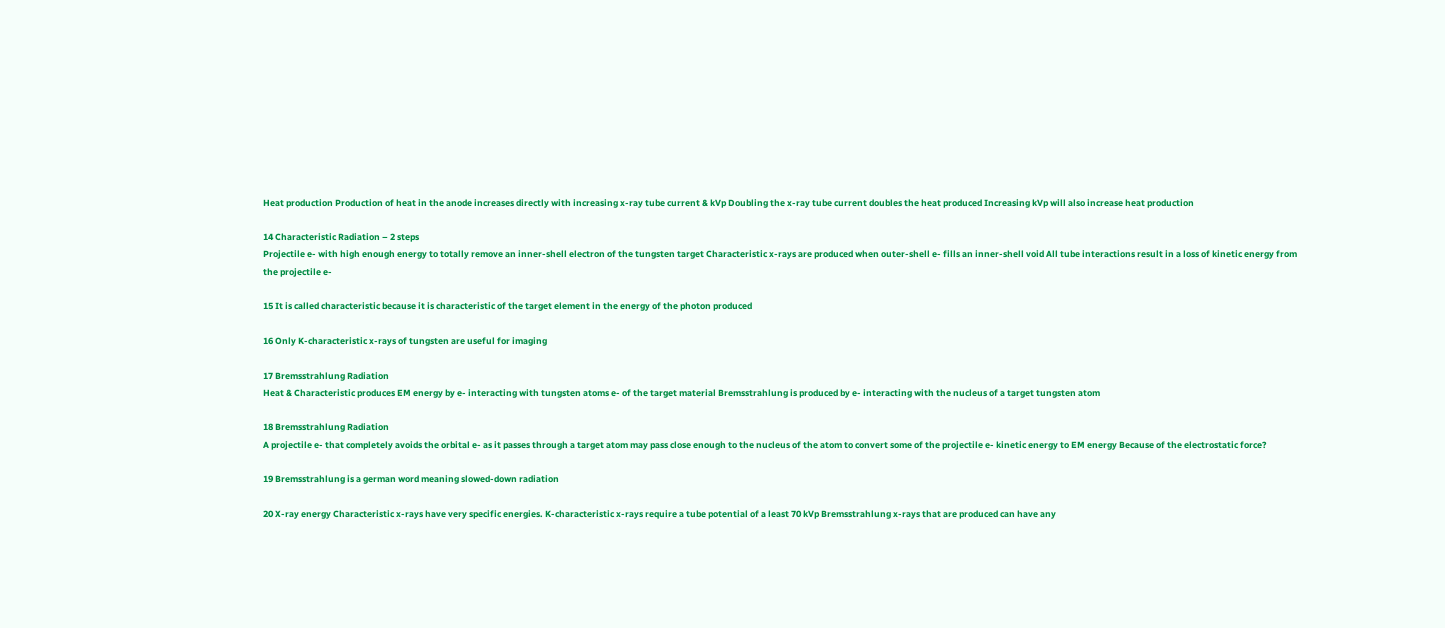Heat production Production of heat in the anode increases directly with increasing x-ray tube current & kVp Doubling the x-ray tube current doubles the heat produced Increasing kVp will also increase heat production

14 Characteristic Radiation – 2 steps
Projectile e- with high enough energy to totally remove an inner-shell electron of the tungsten target Characteristic x-rays are produced when outer-shell e- fills an inner-shell void All tube interactions result in a loss of kinetic energy from the projectile e-

15 It is called characteristic because it is characteristic of the target element in the energy of the photon produced

16 Only K-characteristic x-rays of tungsten are useful for imaging

17 Bremsstrahlung Radiation
Heat & Characteristic produces EM energy by e- interacting with tungsten atoms e- of the target material Bremsstrahlung is produced by e- interacting with the nucleus of a target tungsten atom

18 Bremsstrahlung Radiation
A projectile e- that completely avoids the orbital e- as it passes through a target atom may pass close enough to the nucleus of the atom to convert some of the projectile e- kinetic energy to EM energy Because of the electrostatic force?

19 Bremsstrahlung is a german word meaning slowed-down radiation

20 X-ray energy Characteristic x-rays have very specific energies. K-characteristic x-rays require a tube potential of a least 70 kVp Bremsstrahlung x-rays that are produced can have any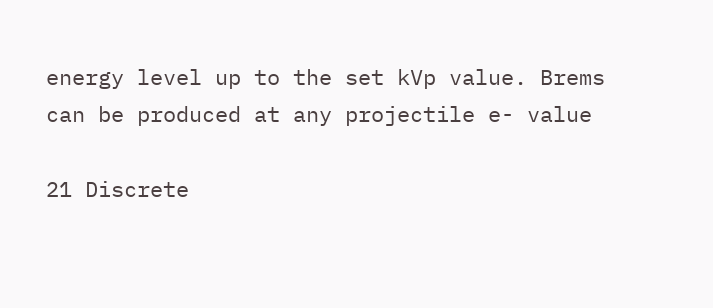energy level up to the set kVp value. Brems can be produced at any projectile e- value

21 Discrete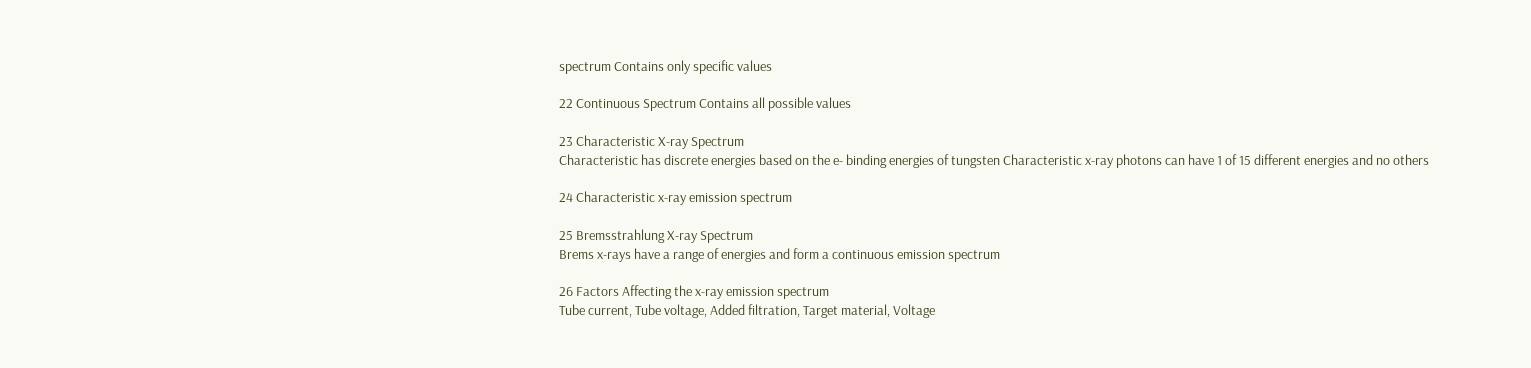spectrum Contains only specific values

22 Continuous Spectrum Contains all possible values

23 Characteristic X-ray Spectrum
Characteristic has discrete energies based on the e- binding energies of tungsten Characteristic x-ray photons can have 1 of 15 different energies and no others

24 Characteristic x-ray emission spectrum

25 Bremsstrahlung X-ray Spectrum
Brems x-rays have a range of energies and form a continuous emission spectrum

26 Factors Affecting the x-ray emission spectrum
Tube current, Tube voltage, Added filtration, Target material, Voltage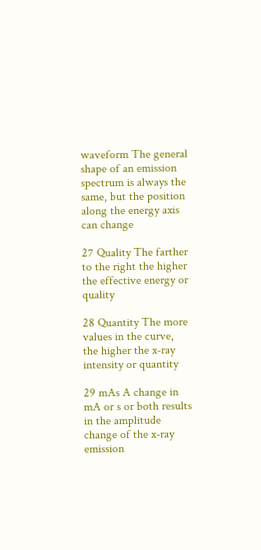waveform The general shape of an emission spectrum is always the same, but the position along the energy axis can change

27 Quality The farther to the right the higher the effective energy or quality

28 Quantity The more values in the curve, the higher the x-ray intensity or quantity

29 mAs A change in mA or s or both results in the amplitude change of the x-ray emission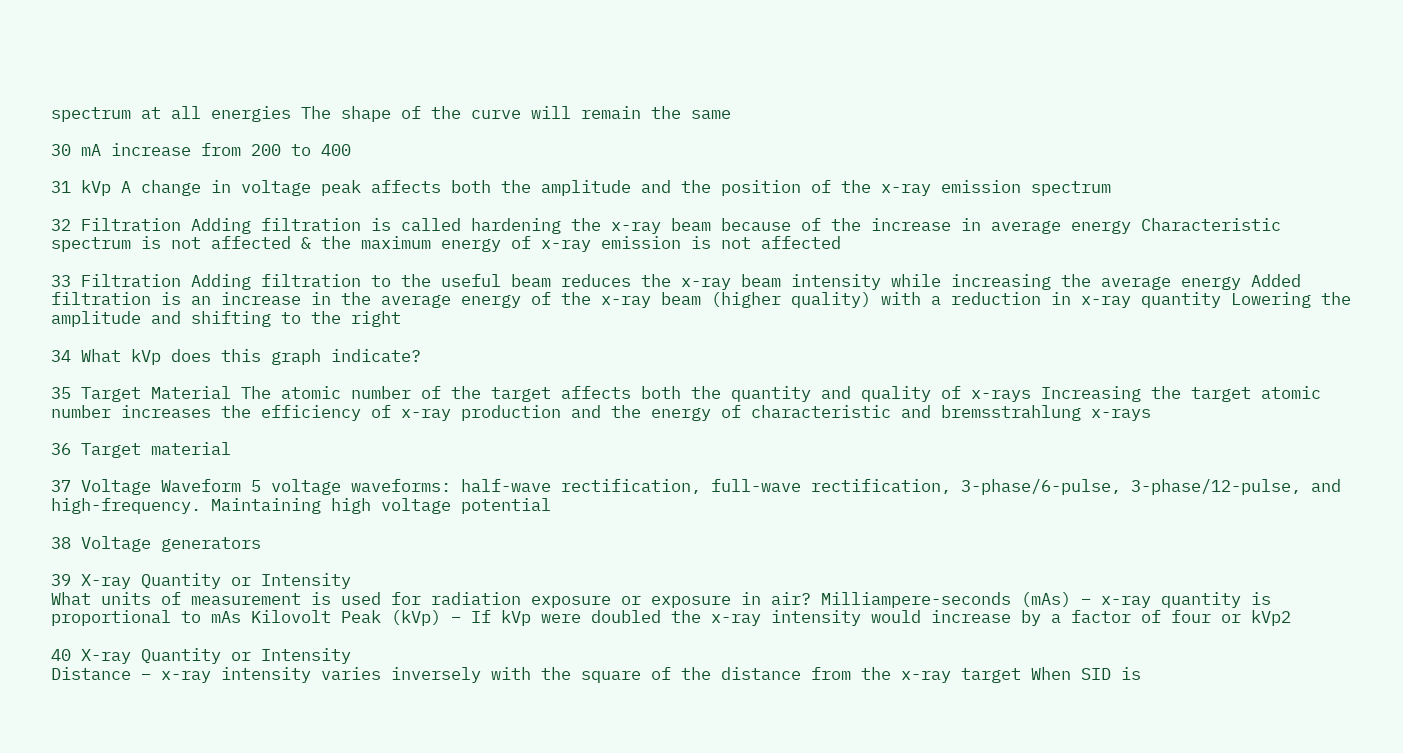spectrum at all energies The shape of the curve will remain the same

30 mA increase from 200 to 400

31 kVp A change in voltage peak affects both the amplitude and the position of the x-ray emission spectrum

32 Filtration Adding filtration is called hardening the x-ray beam because of the increase in average energy Characteristic spectrum is not affected & the maximum energy of x-ray emission is not affected

33 Filtration Adding filtration to the useful beam reduces the x-ray beam intensity while increasing the average energy Added filtration is an increase in the average energy of the x-ray beam (higher quality) with a reduction in x-ray quantity Lowering the amplitude and shifting to the right

34 What kVp does this graph indicate?

35 Target Material The atomic number of the target affects both the quantity and quality of x-rays Increasing the target atomic number increases the efficiency of x-ray production and the energy of characteristic and bremsstrahlung x-rays

36 Target material

37 Voltage Waveform 5 voltage waveforms: half-wave rectification, full-wave rectification, 3-phase/6-pulse, 3-phase/12-pulse, and high-frequency. Maintaining high voltage potential

38 Voltage generators

39 X-ray Quantity or Intensity
What units of measurement is used for radiation exposure or exposure in air? Milliampere-seconds (mAs) – x-ray quantity is proportional to mAs Kilovolt Peak (kVp) – If kVp were doubled the x-ray intensity would increase by a factor of four or kVp2

40 X-ray Quantity or Intensity
Distance – x-ray intensity varies inversely with the square of the distance from the x-ray target When SID is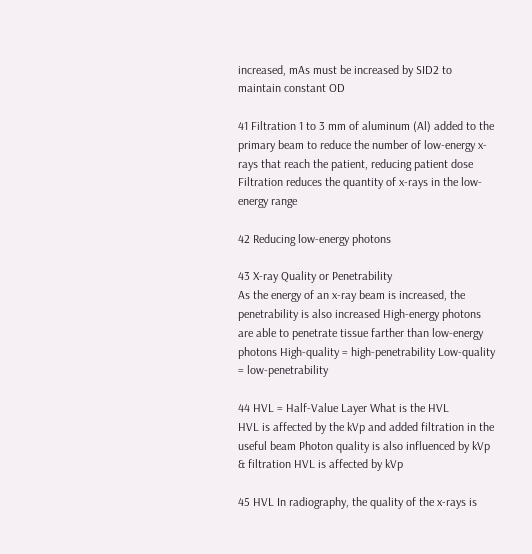increased, mAs must be increased by SID2 to maintain constant OD

41 Filtration 1 to 3 mm of aluminum (Al) added to the primary beam to reduce the number of low-energy x-rays that reach the patient, reducing patient dose Filtration reduces the quantity of x-rays in the low-energy range

42 Reducing low-energy photons

43 X-ray Quality or Penetrability
As the energy of an x-ray beam is increased, the penetrability is also increased High-energy photons are able to penetrate tissue farther than low-energy photons High-quality = high-penetrability Low-quality = low-penetrability

44 HVL = Half-Value Layer What is the HVL
HVL is affected by the kVp and added filtration in the useful beam Photon quality is also influenced by kVp & filtration HVL is affected by kVp

45 HVL In radiography, the quality of the x-rays is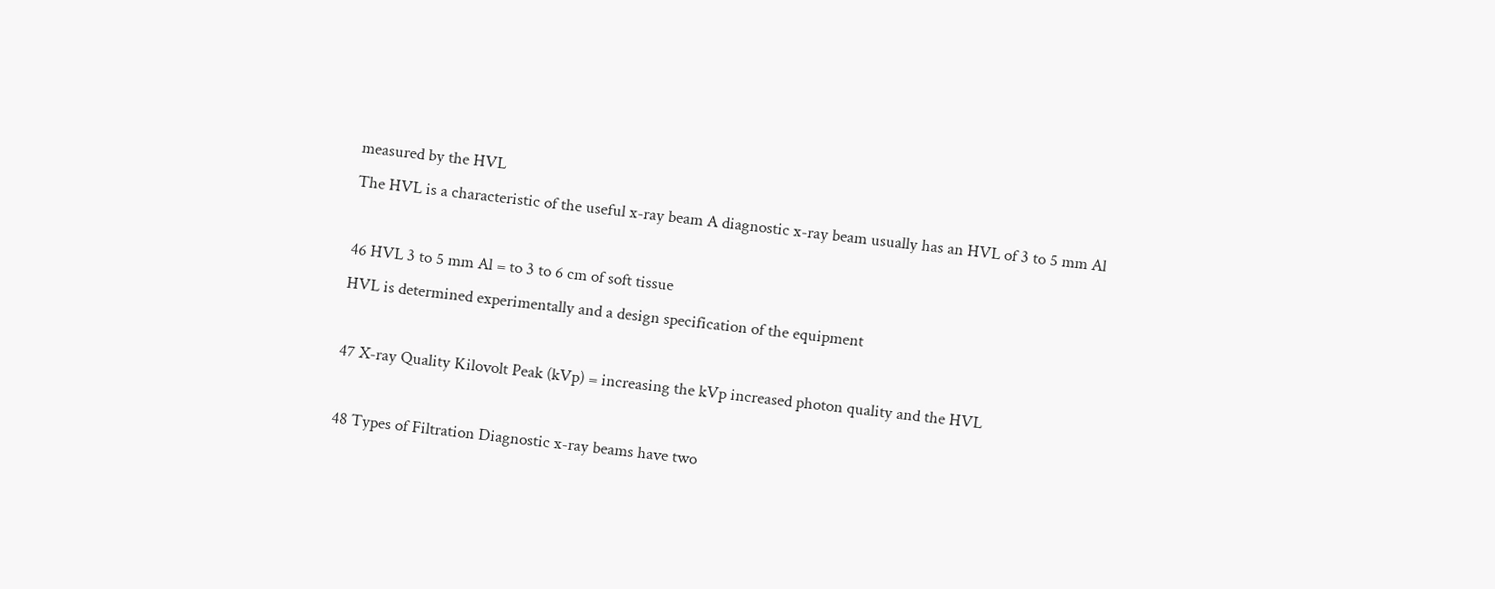measured by the HVL
The HVL is a characteristic of the useful x-ray beam A diagnostic x-ray beam usually has an HVL of 3 to 5 mm Al

46 HVL 3 to 5 mm Al = to 3 to 6 cm of soft tissue
HVL is determined experimentally and a design specification of the equipment

47 X-ray Quality Kilovolt Peak (kVp) = increasing the kVp increased photon quality and the HVL

48 Types of Filtration Diagnostic x-ray beams have two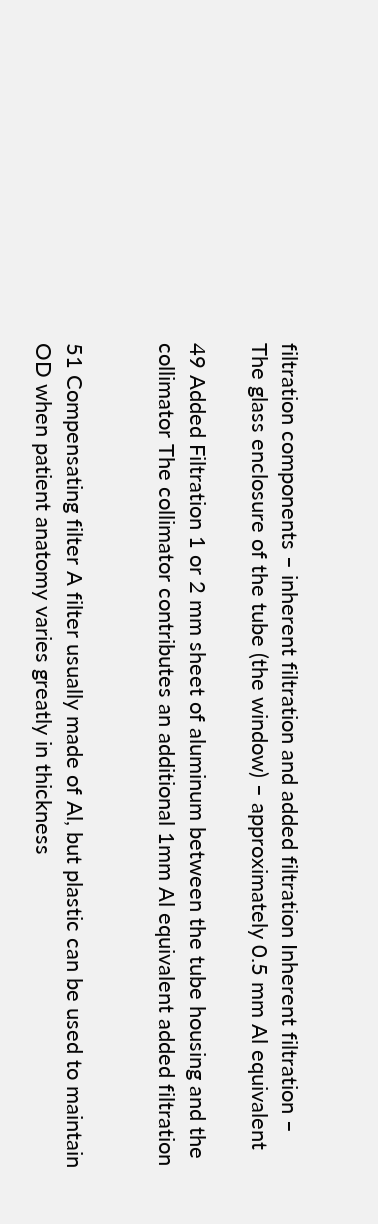filtration components – inherent filtration and added filtration Inherent filtration – The glass enclosure of the tube (the window) – approximately 0.5 mm Al equivalent

49 Added Filtration 1 or 2 mm sheet of aluminum between the tube housing and the collimator The collimator contributes an additional 1mm Al equivalent added filtration


51 Compensating filter A filter usually made of Al, but plastic can be used to maintain OD when patient anatomy varies greatly in thickness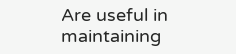Are useful in maintaining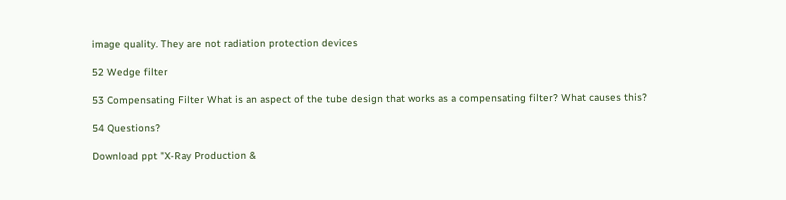image quality. They are not radiation protection devices

52 Wedge filter

53 Compensating Filter What is an aspect of the tube design that works as a compensating filter? What causes this?

54 Questions?

Download ppt "X-Ray Production &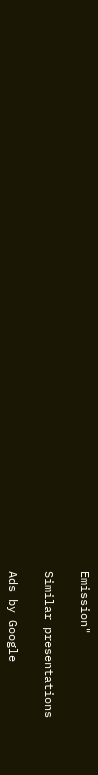Emission"

Similar presentations

Ads by Google